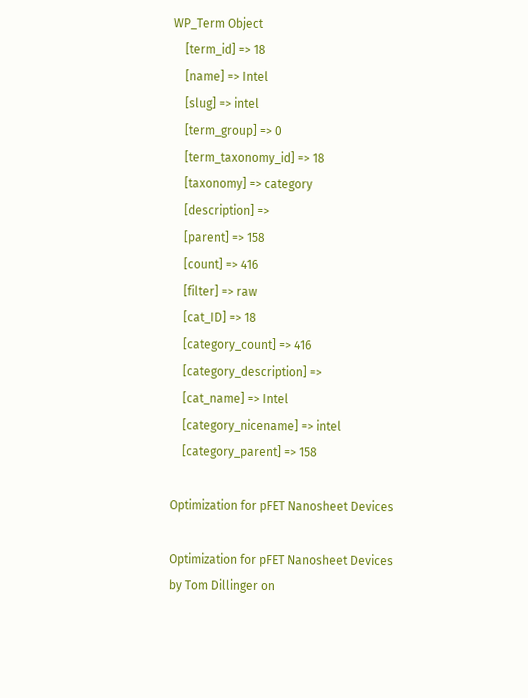WP_Term Object
    [term_id] => 18
    [name] => Intel
    [slug] => intel
    [term_group] => 0
    [term_taxonomy_id] => 18
    [taxonomy] => category
    [description] =>
    [parent] => 158
    [count] => 416
    [filter] => raw
    [cat_ID] => 18
    [category_count] => 416
    [category_description] =>
    [cat_name] => Intel
    [category_nicename] => intel
    [category_parent] => 158

Optimization for pFET Nanosheet Devices

Optimization for pFET Nanosheet Devices
by Tom Dillinger on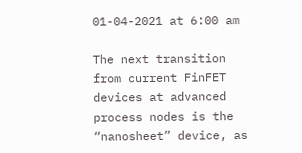01-04-2021 at 6:00 am

The next transition from current FinFET devices at advanced process nodes is the “nanosheet” device, as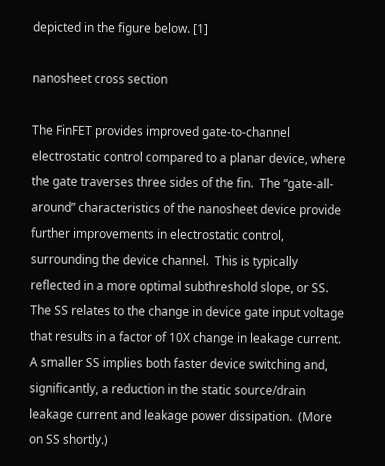depicted in the figure below. [1]

nanosheet cross section

The FinFET provides improved gate-to-channel electrostatic control compared to a planar device, where the gate traverses three sides of the fin.  The “gate-all-around” characteristics of the nanosheet device provide further improvements in electrostatic control, surrounding the device channel.  This is typically reflected in a more optimal subthreshold slope, or SS.  The SS relates to the change in device gate input voltage that results in a factor of 10X change in leakage current.  A smaller SS implies both faster device switching and, significantly, a reduction in the static source/drain leakage current and leakage power dissipation.  (More on SS shortly.)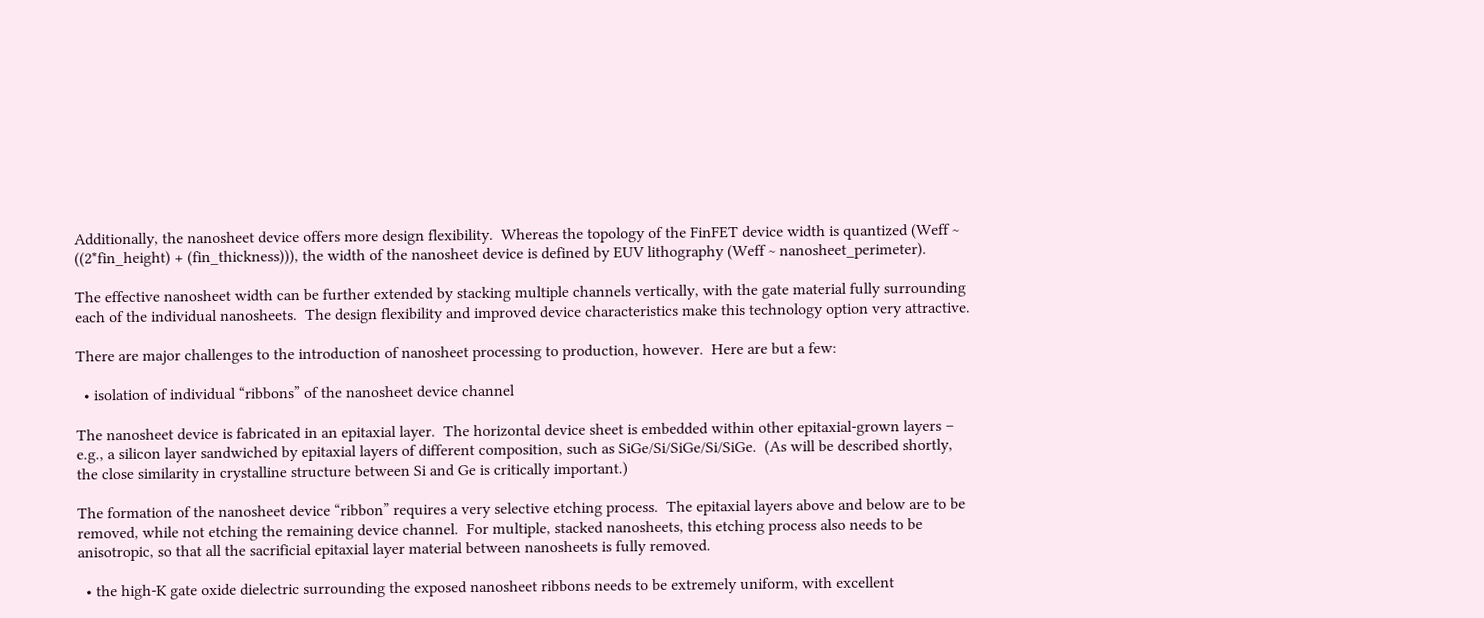Additionally, the nanosheet device offers more design flexibility.  Whereas the topology of the FinFET device width is quantized (Weff ~ ((2*fin_height) + (fin_thickness))), the width of the nanosheet device is defined by EUV lithography (Weff ~ nanosheet_perimeter).

The effective nanosheet width can be further extended by stacking multiple channels vertically, with the gate material fully surrounding each of the individual nanosheets.  The design flexibility and improved device characteristics make this technology option very attractive.

There are major challenges to the introduction of nanosheet processing to production, however.  Here are but a few:

  • isolation of individual “ribbons” of the nanosheet device channel

The nanosheet device is fabricated in an epitaxial layer.  The horizontal device sheet is embedded within other epitaxial-grown layers – e.g., a silicon layer sandwiched by epitaxial layers of different composition, such as SiGe/Si/SiGe/Si/SiGe.  (As will be described shortly, the close similarity in crystalline structure between Si and Ge is critically important.)

The formation of the nanosheet device “ribbon” requires a very selective etching process.  The epitaxial layers above and below are to be removed, while not etching the remaining device channel.  For multiple, stacked nanosheets, this etching process also needs to be anisotropic, so that all the sacrificial epitaxial layer material between nanosheets is fully removed.

  • the high-K gate oxide dielectric surrounding the exposed nanosheet ribbons needs to be extremely uniform, with excellent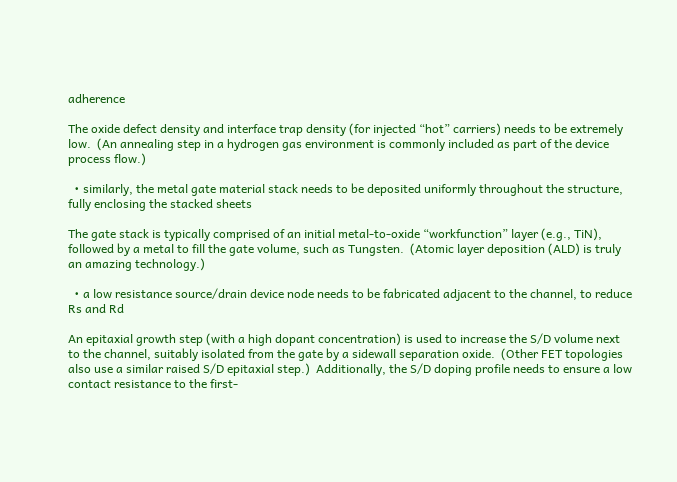adherence

The oxide defect density and interface trap density (for injected “hot” carriers) needs to be extremely low.  (An annealing step in a hydrogen gas environment is commonly included as part of the device process flow.)

  • similarly, the metal gate material stack needs to be deposited uniformly throughout the structure, fully enclosing the stacked sheets

The gate stack is typically comprised of an initial metal-to-oxide “workfunction” layer (e.g., TiN), followed by a metal to fill the gate volume, such as Tungsten.  (Atomic layer deposition (ALD) is truly an amazing technology.)

  • a low resistance source/drain device node needs to be fabricated adjacent to the channel, to reduce Rs and Rd

An epitaxial growth step (with a high dopant concentration) is used to increase the S/D volume next to the channel, suitably isolated from the gate by a sidewall separation oxide.  (Other FET topologies also use a similar raised S/D epitaxial step.)  Additionally, the S/D doping profile needs to ensure a low contact resistance to the first-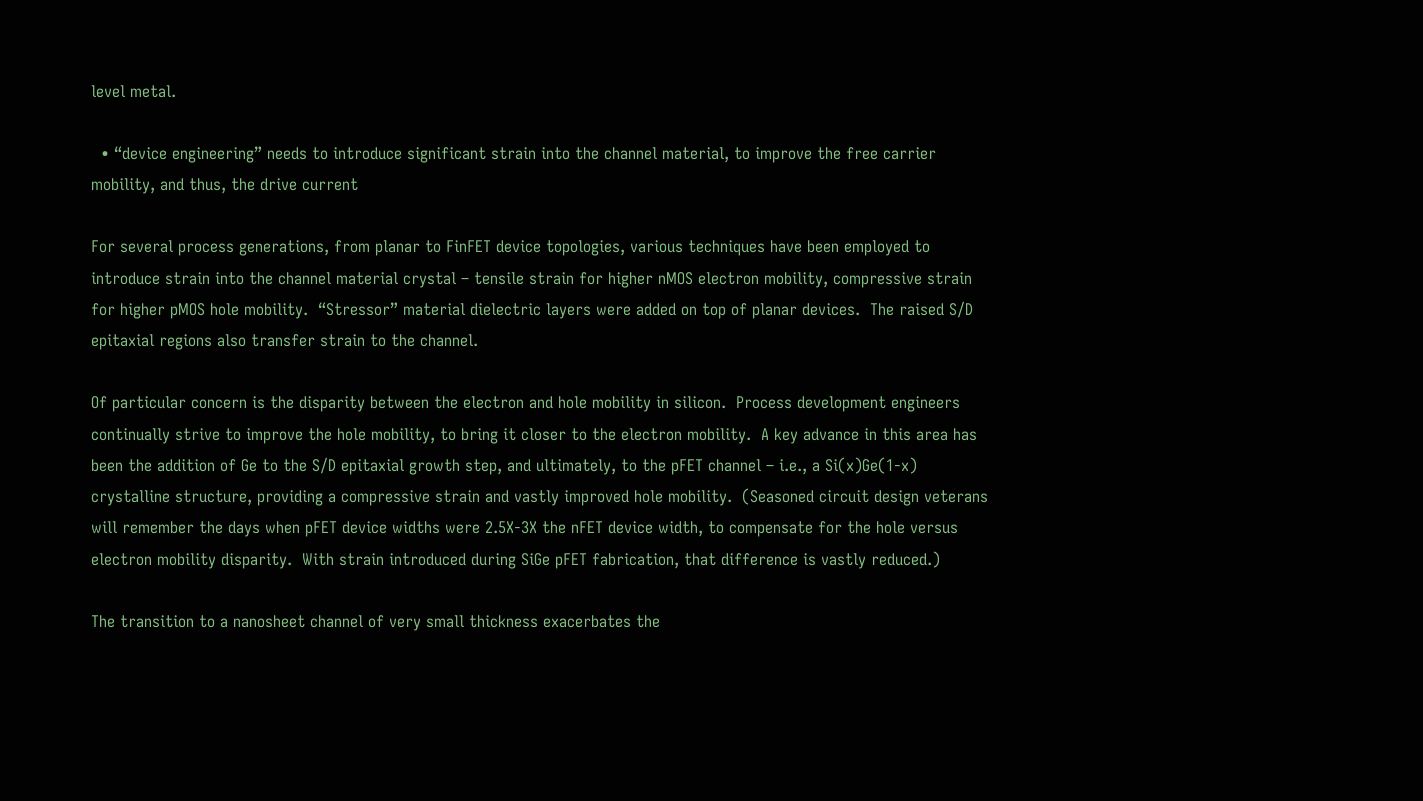level metal.

  • “device engineering” needs to introduce significant strain into the channel material, to improve the free carrier mobility, and thus, the drive current

For several process generations, from planar to FinFET device topologies, various techniques have been employed to introduce strain into the channel material crystal – tensile strain for higher nMOS electron mobility, compressive strain for higher pMOS hole mobility.  “Stressor” material dielectric layers were added on top of planar devices.  The raised S/D epitaxial regions also transfer strain to the channel.

Of particular concern is the disparity between the electron and hole mobility in silicon.  Process development engineers continually strive to improve the hole mobility, to bring it closer to the electron mobility.  A key advance in this area has been the addition of Ge to the S/D epitaxial growth step, and ultimately, to the pFET channel – i.e., a Si(x)Ge(1-x) crystalline structure, providing a compressive strain and vastly improved hole mobility.  (Seasoned circuit design veterans will remember the days when pFET device widths were 2.5X-3X the nFET device width, to compensate for the hole versus electron mobility disparity.  With strain introduced during SiGe pFET fabrication, that difference is vastly reduced.)

The transition to a nanosheet channel of very small thickness exacerbates the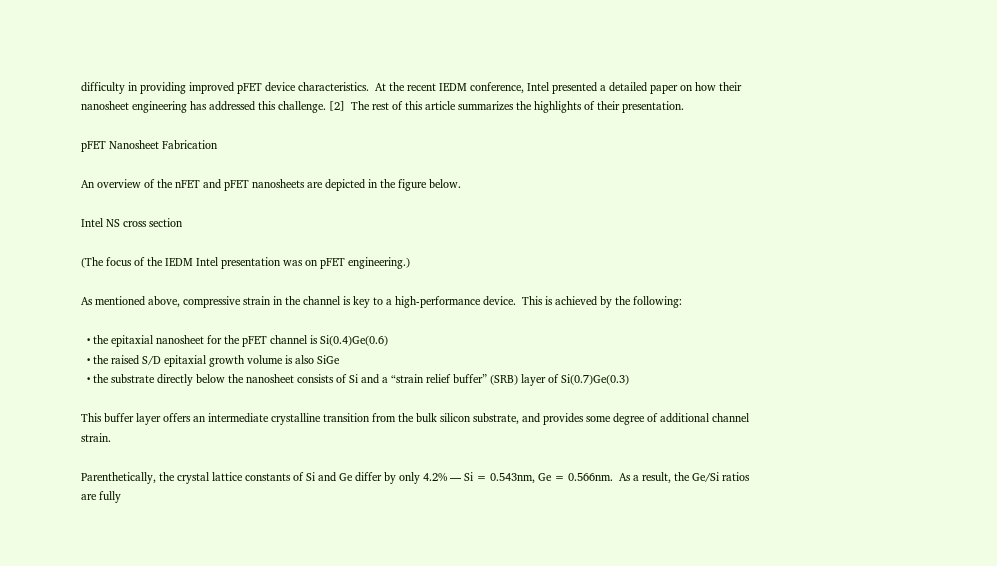difficulty in providing improved pFET device characteristics.  At the recent IEDM conference, Intel presented a detailed paper on how their nanosheet engineering has addressed this challenge. [2]  The rest of this article summarizes the highlights of their presentation.

pFET Nanosheet Fabrication

An overview of the nFET and pFET nanosheets are depicted in the figure below.

Intel NS cross section

(The focus of the IEDM Intel presentation was on pFET engineering.)

As mentioned above, compressive strain in the channel is key to a high-performance device.  This is achieved by the following:

  • the epitaxial nanosheet for the pFET channel is Si(0.4)Ge(0.6)
  • the raised S/D epitaxial growth volume is also SiGe
  • the substrate directly below the nanosheet consists of Si and a “strain relief buffer” (SRB) layer of Si(0.7)Ge(0.3)

This buffer layer offers an intermediate crystalline transition from the bulk silicon substrate, and provides some degree of additional channel strain.

Parenthetically, the crystal lattice constants of Si and Ge differ by only 4.2% — Si = 0.543nm, Ge = 0.566nm.  As a result, the Ge/Si ratios are fully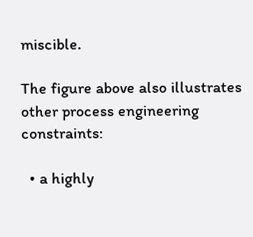miscible.

The figure above also illustrates other process engineering constraints:

  • a highly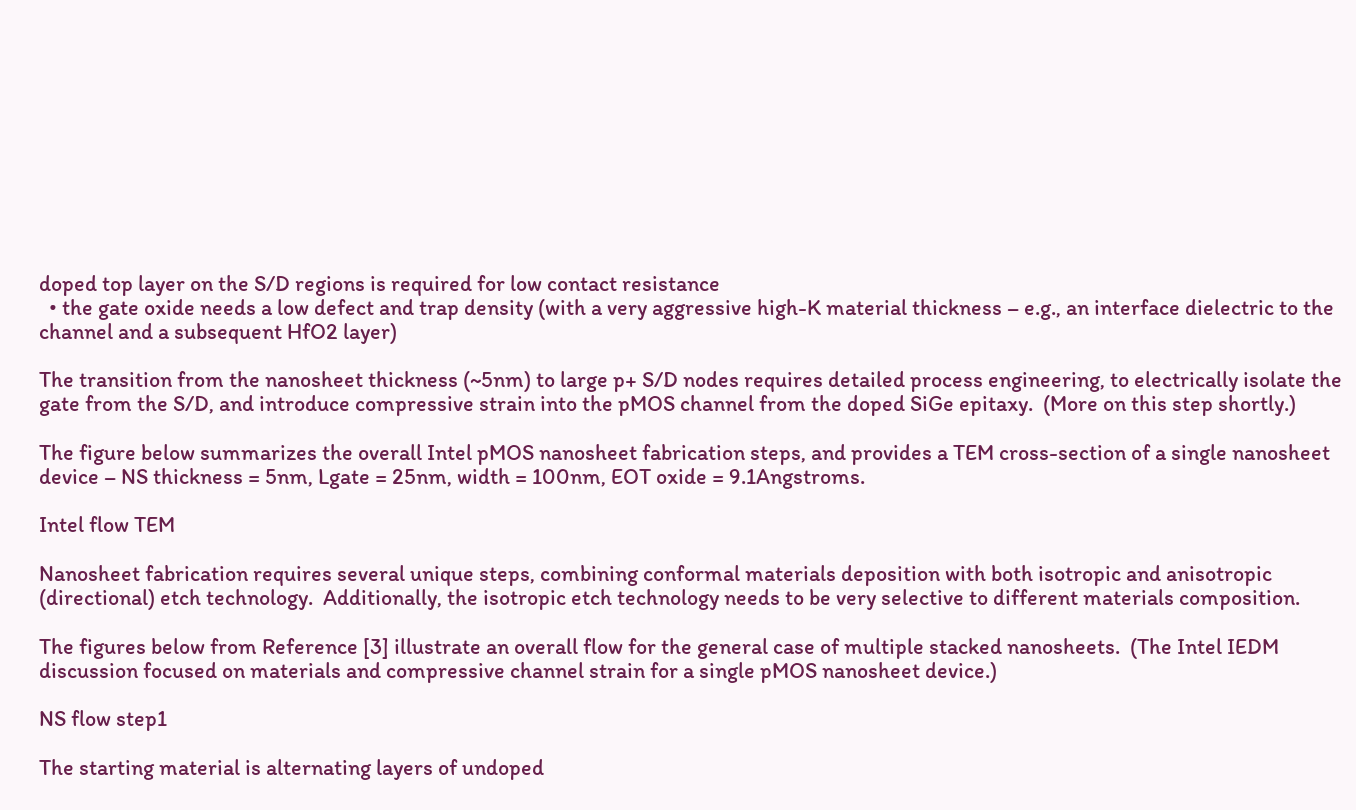doped top layer on the S/D regions is required for low contact resistance
  • the gate oxide needs a low defect and trap density (with a very aggressive high-K material thickness – e.g., an interface dielectric to the channel and a subsequent HfO2 layer)

The transition from the nanosheet thickness (~5nm) to large p+ S/D nodes requires detailed process engineering, to electrically isolate the gate from the S/D, and introduce compressive strain into the pMOS channel from the doped SiGe epitaxy.  (More on this step shortly.)

The figure below summarizes the overall Intel pMOS nanosheet fabrication steps, and provides a TEM cross-section of a single nanosheet device – NS thickness = 5nm, Lgate = 25nm, width = 100nm, EOT oxide = 9.1Angstroms.

Intel flow TEM

Nanosheet fabrication requires several unique steps, combining conformal materials deposition with both isotropic and anisotropic (directional) etch technology.  Additionally, the isotropic etch technology needs to be very selective to different materials composition.

The figures below from Reference [3] illustrate an overall flow for the general case of multiple stacked nanosheets.  (The Intel IEDM discussion focused on materials and compressive channel strain for a single pMOS nanosheet device.)

NS flow step1

The starting material is alternating layers of undoped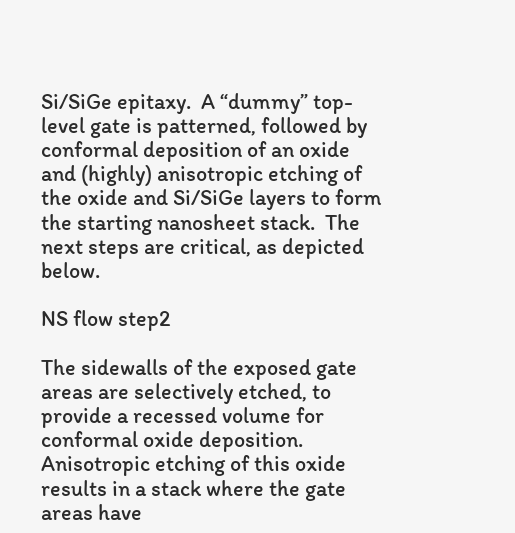Si/SiGe epitaxy.  A “dummy” top-level gate is patterned, followed by conformal deposition of an oxide and (highly) anisotropic etching of the oxide and Si/SiGe layers to form the starting nanosheet stack.  The next steps are critical, as depicted below.

NS flow step2

The sidewalls of the exposed gate areas are selectively etched, to provide a recessed volume for conformal oxide deposition.  Anisotropic etching of this oxide results in a stack where the gate areas have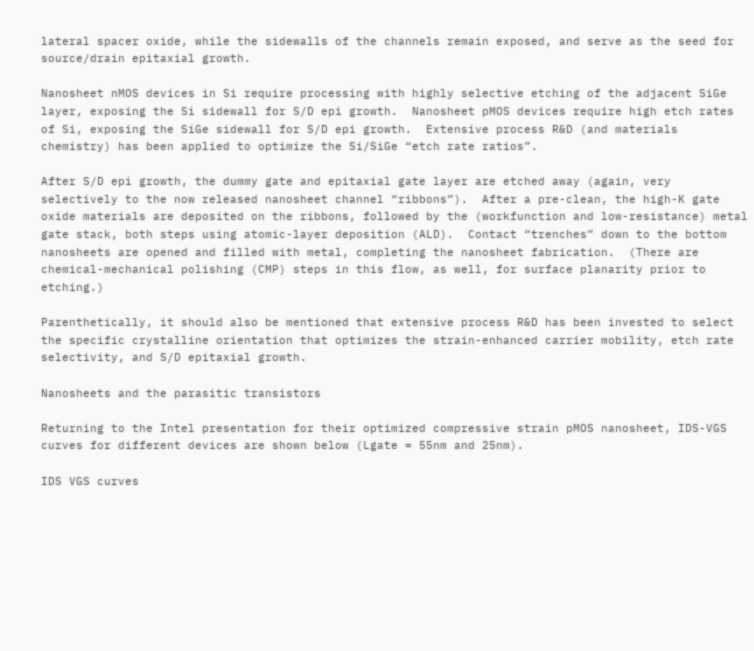lateral spacer oxide, while the sidewalls of the channels remain exposed, and serve as the seed for source/drain epitaxial growth.

Nanosheet nMOS devices in Si require processing with highly selective etching of the adjacent SiGe layer, exposing the Si sidewall for S/D epi growth.  Nanosheet pMOS devices require high etch rates of Si, exposing the SiGe sidewall for S/D epi growth.  Extensive process R&D (and materials chemistry) has been applied to optimize the Si/SiGe “etch rate ratios”.

After S/D epi growth, the dummy gate and epitaxial gate layer are etched away (again, very selectively to the now released nanosheet channel “ribbons”).  After a pre-clean, the high-K gate oxide materials are deposited on the ribbons, followed by the (workfunction and low-resistance) metal gate stack, both steps using atomic-layer deposition (ALD).  Contact “trenches” down to the bottom nanosheets are opened and filled with metal, completing the nanosheet fabrication.  (There are chemical-mechanical polishing (CMP) steps in this flow, as well, for surface planarity prior to etching.)

Parenthetically, it should also be mentioned that extensive process R&D has been invested to select the specific crystalline orientation that optimizes the strain-enhanced carrier mobility, etch rate selectivity, and S/D epitaxial growth.

Nanosheets and the parasitic transistors

Returning to the Intel presentation for their optimized compressive strain pMOS nanosheet, IDS-VGS curves for different devices are shown below (Lgate = 55nm and 25nm).

IDS VGS curves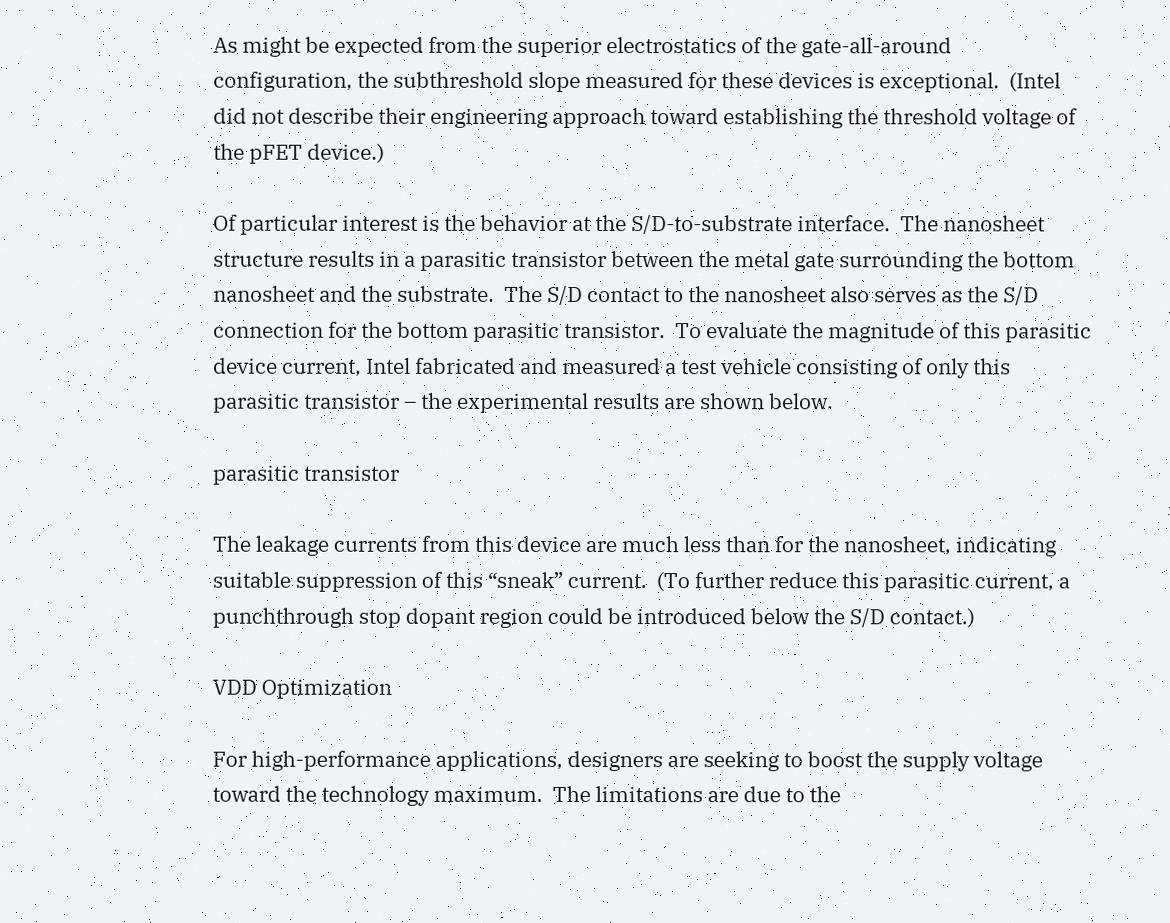As might be expected from the superior electrostatics of the gate-all-around configuration, the subthreshold slope measured for these devices is exceptional.  (Intel did not describe their engineering approach toward establishing the threshold voltage of the pFET device.)

Of particular interest is the behavior at the S/D-to-substrate interface.  The nanosheet structure results in a parasitic transistor between the metal gate surrounding the bottom nanosheet and the substrate.  The S/D contact to the nanosheet also serves as the S/D connection for the bottom parasitic transistor.  To evaluate the magnitude of this parasitic device current, Intel fabricated and measured a test vehicle consisting of only this parasitic transistor – the experimental results are shown below.

parasitic transistor

The leakage currents from this device are much less than for the nanosheet, indicating suitable suppression of this “sneak” current.  (To further reduce this parasitic current, a punchthrough stop dopant region could be introduced below the S/D contact.)

VDD Optimization

For high-performance applications, designers are seeking to boost the supply voltage toward the technology maximum.  The limitations are due to the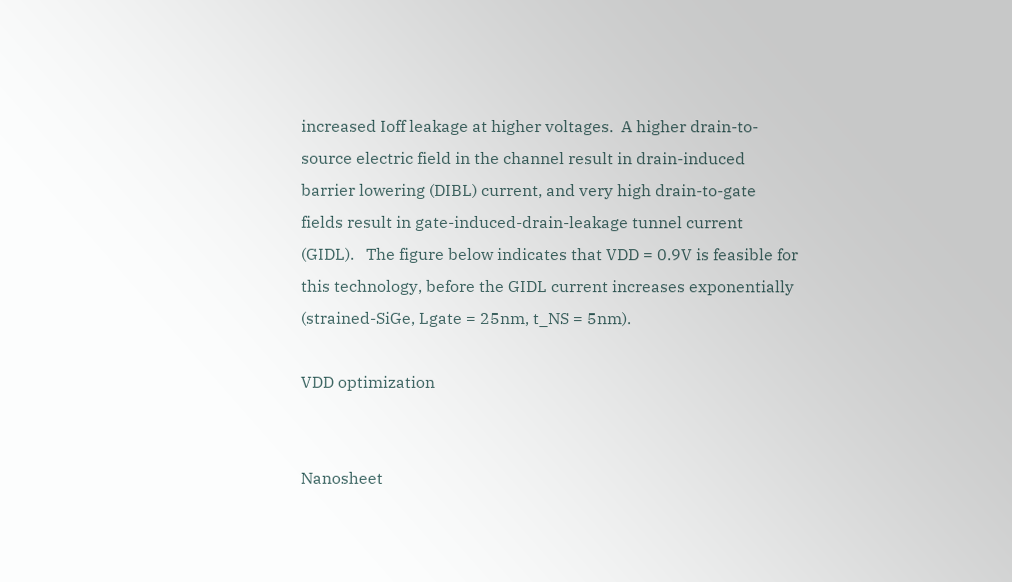increased Ioff leakage at higher voltages.  A higher drain-to-source electric field in the channel result in drain-induced barrier lowering (DIBL) current, and very high drain-to-gate fields result in gate-induced-drain-leakage tunnel current (GIDL).   The figure below indicates that VDD = 0.9V is feasible for this technology, before the GIDL current increases exponentially (strained-SiGe, Lgate = 25nm, t_NS = 5nm).

VDD optimization


Nanosheet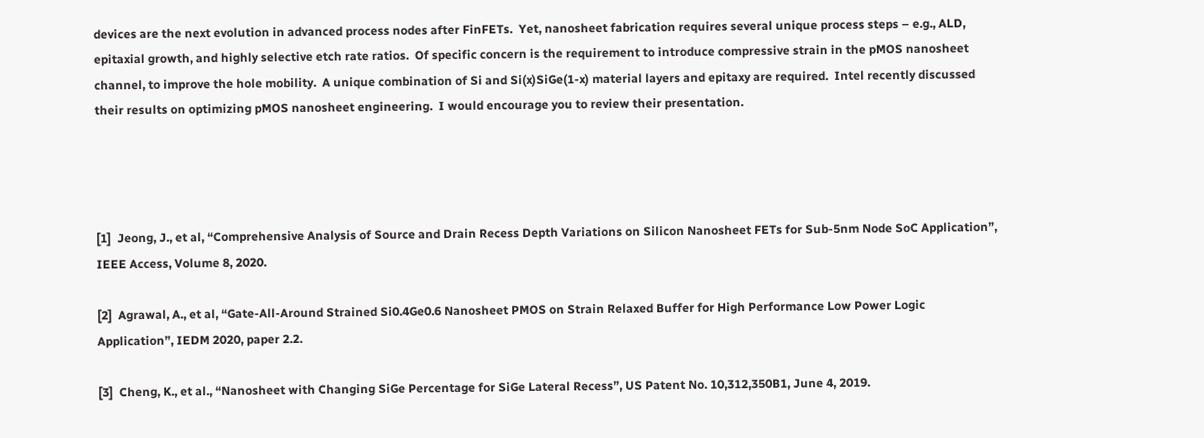devices are the next evolution in advanced process nodes after FinFETs.  Yet, nanosheet fabrication requires several unique process steps – e.g., ALD, epitaxial growth, and highly selective etch rate ratios.  Of specific concern is the requirement to introduce compressive strain in the pMOS nanosheet channel, to improve the hole mobility.  A unique combination of Si and Si(x)SiGe(1-x) material layers and epitaxy are required.  Intel recently discussed their results on optimizing pMOS nanosheet engineering.  I would encourage you to review their presentation.




[1]  Jeong, J., et al, “Comprehensive Analysis of Source and Drain Recess Depth Variations on Silicon Nanosheet FETs for Sub-5nm Node SoC Application”, IEEE Access, Volume 8, 2020.

[2]  Agrawal, A., et al, “Gate-All-Around Strained Si0.4Ge0.6 Nanosheet PMOS on Strain Relaxed Buffer for High Performance Low Power Logic Application”, IEDM 2020, paper 2.2.

[3]  Cheng, K., et al., “Nanosheet with Changing SiGe Percentage for SiGe Lateral Recess”, US Patent No. 10,312,350B1, June 4, 2019.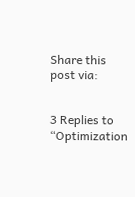Share this post via:


3 Replies to “Optimization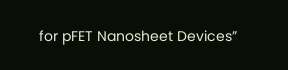for pFET Nanosheet Devices”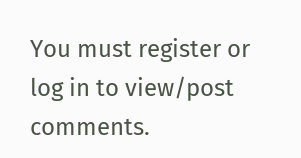You must register or log in to view/post comments.